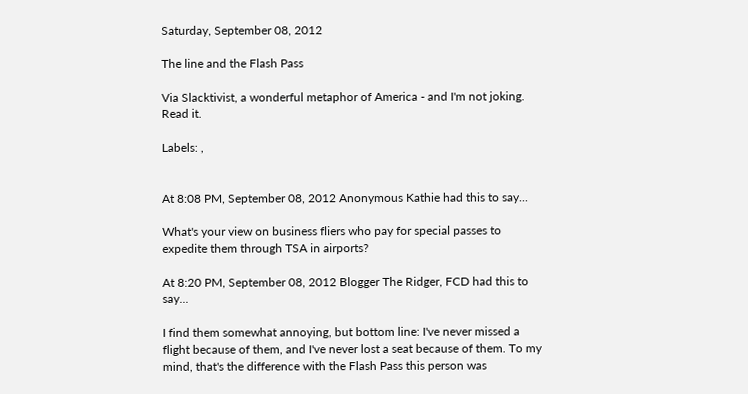Saturday, September 08, 2012

The line and the Flash Pass

Via Slacktivist, a wonderful metaphor of America - and I'm not joking. Read it.

Labels: ,


At 8:08 PM, September 08, 2012 Anonymous Kathie had this to say...

What's your view on business fliers who pay for special passes to expedite them through TSA in airports?

At 8:20 PM, September 08, 2012 Blogger The Ridger, FCD had this to say...

I find them somewhat annoying, but bottom line: I've never missed a flight because of them, and I've never lost a seat because of them. To my mind, that's the difference with the Flash Pass this person was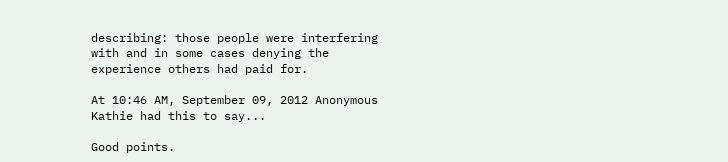describing: those people were interfering with and in some cases denying the experience others had paid for.

At 10:46 AM, September 09, 2012 Anonymous Kathie had this to say...

Good points.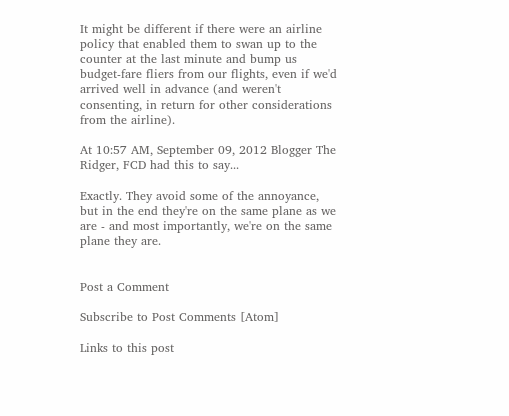It might be different if there were an airline policy that enabled them to swan up to the counter at the last minute and bump us budget-fare fliers from our flights, even if we'd arrived well in advance (and weren't consenting, in return for other considerations from the airline).

At 10:57 AM, September 09, 2012 Blogger The Ridger, FCD had this to say...

Exactly. They avoid some of the annoyance, but in the end they're on the same plane as we are - and most importantly, we're on the same plane they are.


Post a Comment

Subscribe to Post Comments [Atom]

Links to this post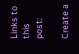Links to this post:

Create a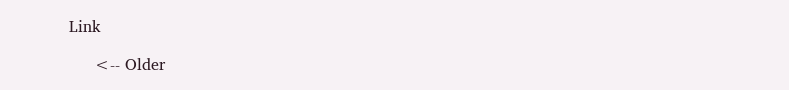Link

     <-- Older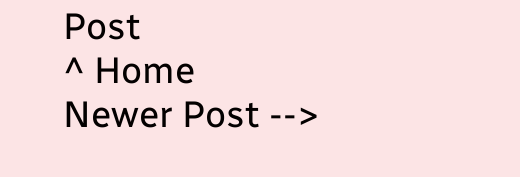Post                     ^ Home                    Newer Post -->